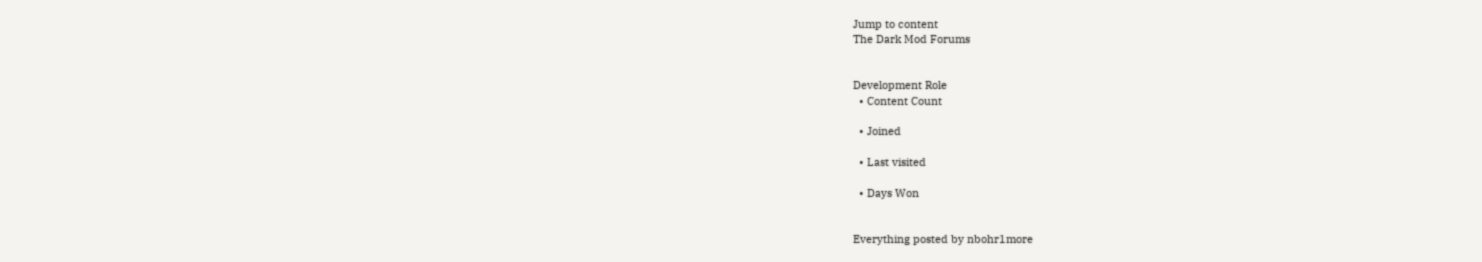Jump to content
The Dark Mod Forums


Development Role
  • Content Count

  • Joined

  • Last visited

  • Days Won


Everything posted by nbohr1more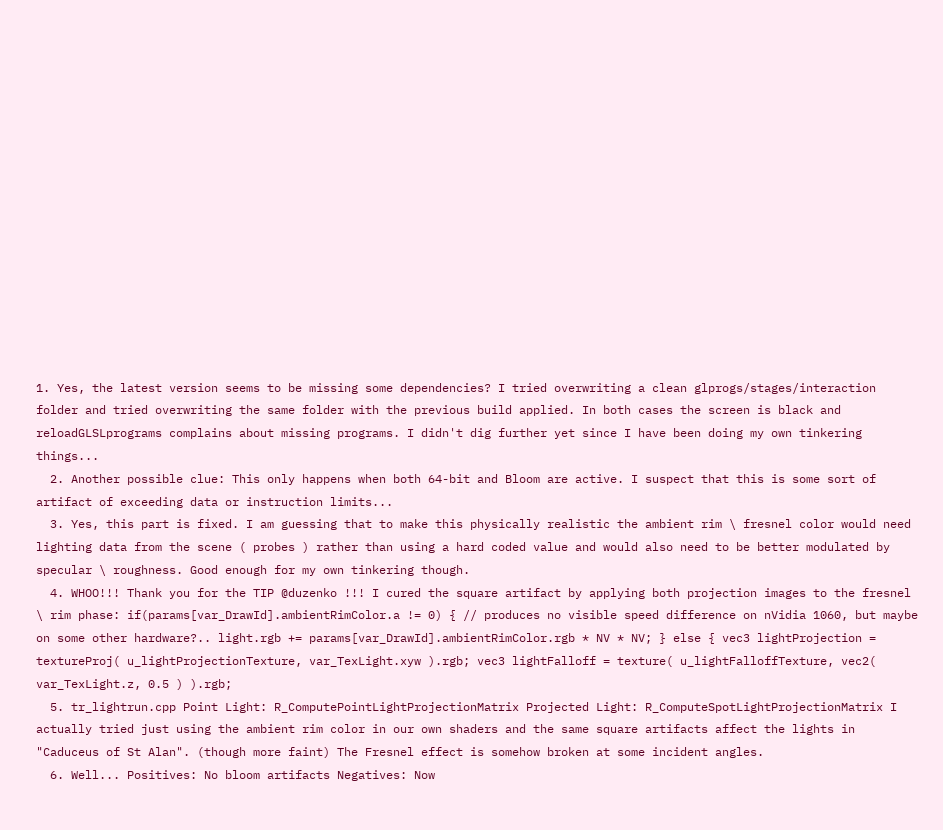1. Yes, the latest version seems to be missing some dependencies? I tried overwriting a clean glprogs/stages/interaction folder and tried overwriting the same folder with the previous build applied. In both cases the screen is black and reloadGLSLprograms complains about missing programs. I didn't dig further yet since I have been doing my own tinkering things...
  2. Another possible clue: This only happens when both 64-bit and Bloom are active. I suspect that this is some sort of artifact of exceeding data or instruction limits...
  3. Yes, this part is fixed. I am guessing that to make this physically realistic the ambient rim \ fresnel color would need lighting data from the scene ( probes ) rather than using a hard coded value and would also need to be better modulated by specular \ roughness. Good enough for my own tinkering though.
  4. WHOO!!! Thank you for the TIP @duzenko !!! I cured the square artifact by applying both projection images to the fresnel \ rim phase: if(params[var_DrawId].ambientRimColor.a != 0) { // produces no visible speed difference on nVidia 1060, but maybe on some other hardware?.. light.rgb += params[var_DrawId].ambientRimColor.rgb * NV * NV; } else { vec3 lightProjection = textureProj( u_lightProjectionTexture, var_TexLight.xyw ).rgb; vec3 lightFalloff = texture( u_lightFalloffTexture, vec2( var_TexLight.z, 0.5 ) ).rgb;
  5. tr_lightrun.cpp Point Light: R_ComputePointLightProjectionMatrix Projected Light: R_ComputeSpotLightProjectionMatrix I actually tried just using the ambient rim color in our own shaders and the same square artifacts affect the lights in "Caduceus of St Alan". (though more faint) The Fresnel effect is somehow broken at some incident angles.
  6. Well... Positives: No bloom artifacts Negatives: Now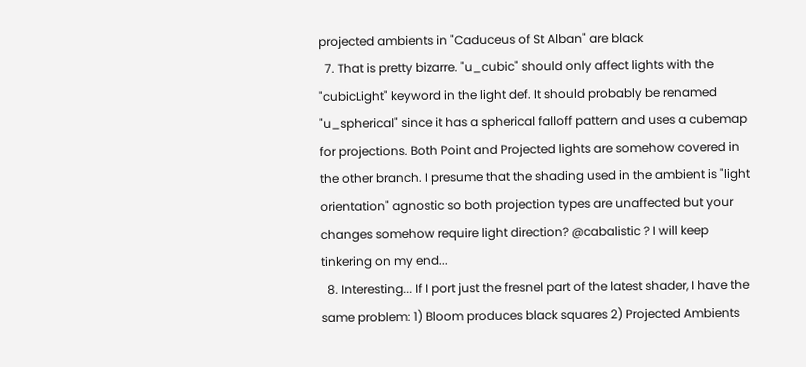projected ambients in "Caduceus of St Alban" are black
  7. That is pretty bizarre. "u_cubic" should only affect lights with the "cubicLight" keyword in the light def. It should probably be renamed "u_spherical" since it has a spherical falloff pattern and uses a cubemap for projections. Both Point and Projected lights are somehow covered in the other branch. I presume that the shading used in the ambient is "light orientation" agnostic so both projection types are unaffected but your changes somehow require light direction? @cabalistic ? I will keep tinkering on my end...
  8. Interesting... If I port just the fresnel part of the latest shader, I have the same problem: 1) Bloom produces black squares 2) Projected Ambients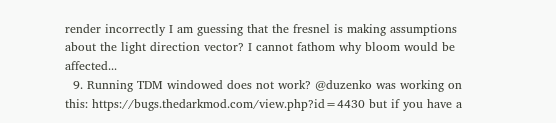render incorrectly I am guessing that the fresnel is making assumptions about the light direction vector? I cannot fathom why bloom would be affected...
  9. Running TDM windowed does not work? @duzenko was working on this: https://bugs.thedarkmod.com/view.php?id=4430 but if you have a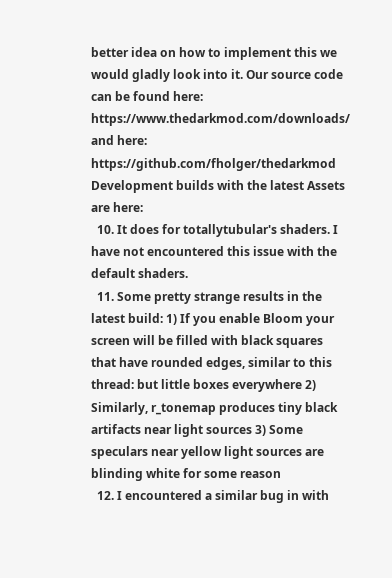better idea on how to implement this we would gladly look into it. Our source code can be found here: https://www.thedarkmod.com/downloads/ and here: https://github.com/fholger/thedarkmod Development builds with the latest Assets are here:
  10. It does for totallytubular's shaders. I have not encountered this issue with the default shaders.
  11. Some pretty strange results in the latest build: 1) If you enable Bloom your screen will be filled with black squares that have rounded edges, similar to this thread: but little boxes everywhere 2) Similarly, r_tonemap produces tiny black artifacts near light sources 3) Some speculars near yellow light sources are blinding white for some reason
  12. I encountered a similar bug in with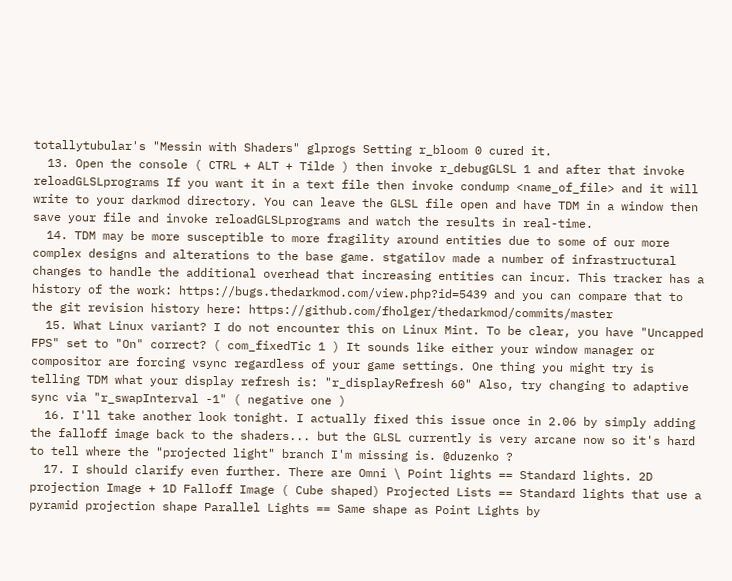totallytubular's "Messin with Shaders" glprogs Setting r_bloom 0 cured it.
  13. Open the console ( CTRL + ALT + Tilde ) then invoke r_debugGLSL 1 and after that invoke reloadGLSLprograms If you want it in a text file then invoke condump <name_of_file> and it will write to your darkmod directory. You can leave the GLSL file open and have TDM in a window then save your file and invoke reloadGLSLprograms and watch the results in real-time.
  14. TDM may be more susceptible to more fragility around entities due to some of our more complex designs and alterations to the base game. stgatilov made a number of infrastructural changes to handle the additional overhead that increasing entities can incur. This tracker has a history of the work: https://bugs.thedarkmod.com/view.php?id=5439 and you can compare that to the git revision history here: https://github.com/fholger/thedarkmod/commits/master
  15. What Linux variant? I do not encounter this on Linux Mint. To be clear, you have "Uncapped FPS" set to "On" correct? ( com_fixedTic 1 ) It sounds like either your window manager or compositor are forcing vsync regardless of your game settings. One thing you might try is telling TDM what your display refresh is: "r_displayRefresh 60" Also, try changing to adaptive sync via "r_swapInterval -1" ( negative one )
  16. I'll take another look tonight. I actually fixed this issue once in 2.06 by simply adding the falloff image back to the shaders... but the GLSL currently is very arcane now so it's hard to tell where the "projected light" branch I'm missing is. @duzenko ?
  17. I should clarify even further. There are Omni \ Point lights == Standard lights. 2D projection Image + 1D Falloff Image ( Cube shaped) Projected Lists == Standard lights that use a pyramid projection shape Parallel Lights == Same shape as Point Lights by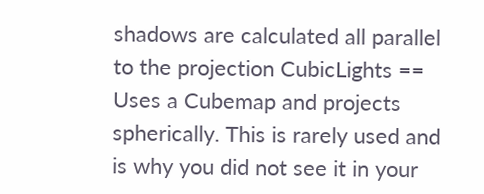shadows are calculated all parallel to the projection CubicLights == Uses a Cubemap and projects spherically. This is rarely used and is why you did not see it in your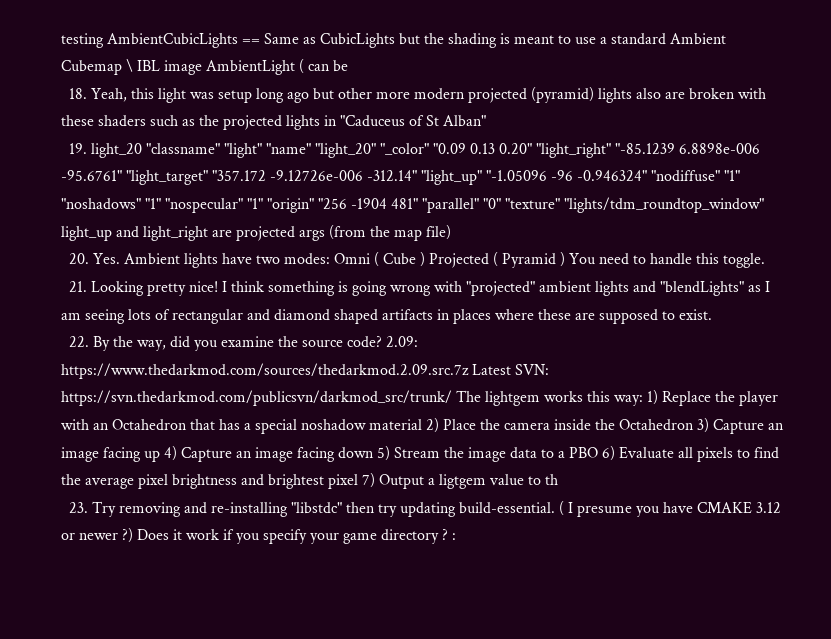testing AmbientCubicLights == Same as CubicLights but the shading is meant to use a standard Ambient Cubemap \ IBL image AmbientLight ( can be
  18. Yeah, this light was setup long ago but other more modern projected (pyramid) lights also are broken with these shaders such as the projected lights in "Caduceus of St Alban"
  19. light_20 "classname" "light" "name" "light_20" "_color" "0.09 0.13 0.20" "light_right" "-85.1239 6.8898e-006 -95.6761" "light_target" "357.172 -9.12726e-006 -312.14" "light_up" "-1.05096 -96 -0.946324" "nodiffuse" "1" "noshadows" "1" "nospecular" "1" "origin" "256 -1904 481" "parallel" "0" "texture" "lights/tdm_roundtop_window" light_up and light_right are projected args (from the map file)
  20. Yes. Ambient lights have two modes: Omni ( Cube ) Projected ( Pyramid ) You need to handle this toggle.
  21. Looking pretty nice! I think something is going wrong with "projected" ambient lights and "blendLights" as I am seeing lots of rectangular and diamond shaped artifacts in places where these are supposed to exist.
  22. By the way, did you examine the source code? 2.09: https://www.thedarkmod.com/sources/thedarkmod.2.09.src.7z Latest SVN: https://svn.thedarkmod.com/publicsvn/darkmod_src/trunk/ The lightgem works this way: 1) Replace the player with an Octahedron that has a special noshadow material 2) Place the camera inside the Octahedron 3) Capture an image facing up 4) Capture an image facing down 5) Stream the image data to a PBO 6) Evaluate all pixels to find the average pixel brightness and brightest pixel 7) Output a ligtgem value to th
  23. Try removing and re-installing "libstdc" then try updating build-essential. ( I presume you have CMAKE 3.12 or newer ?) Does it work if you specify your game directory ? :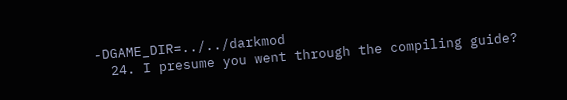-DGAME_DIR=../../darkmod
  24. I presume you went through the compiling guide?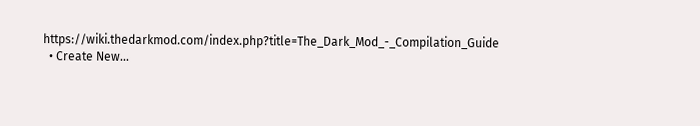https://wiki.thedarkmod.com/index.php?title=The_Dark_Mod_-_Compilation_Guide
  • Create New...